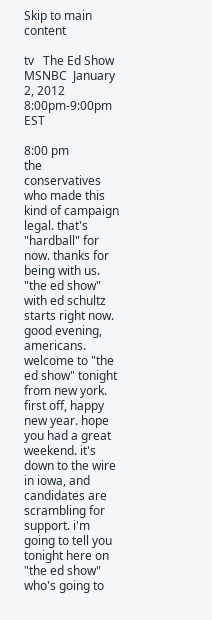Skip to main content

tv   The Ed Show  MSNBC  January 2, 2012 8:00pm-9:00pm EST

8:00 pm
the conservatives who made this kind of campaign legal. that's "hardball" for now. thanks for being with us. "the ed show" with ed schultz starts right now. good evening, americans. welcome to "the ed show" tonight from new york. first off, happy new year. hope you had a great weekend. it's down to the wire in iowa, and candidates are scrambling for support. i'm going to tell you tonight here on "the ed show" who's going to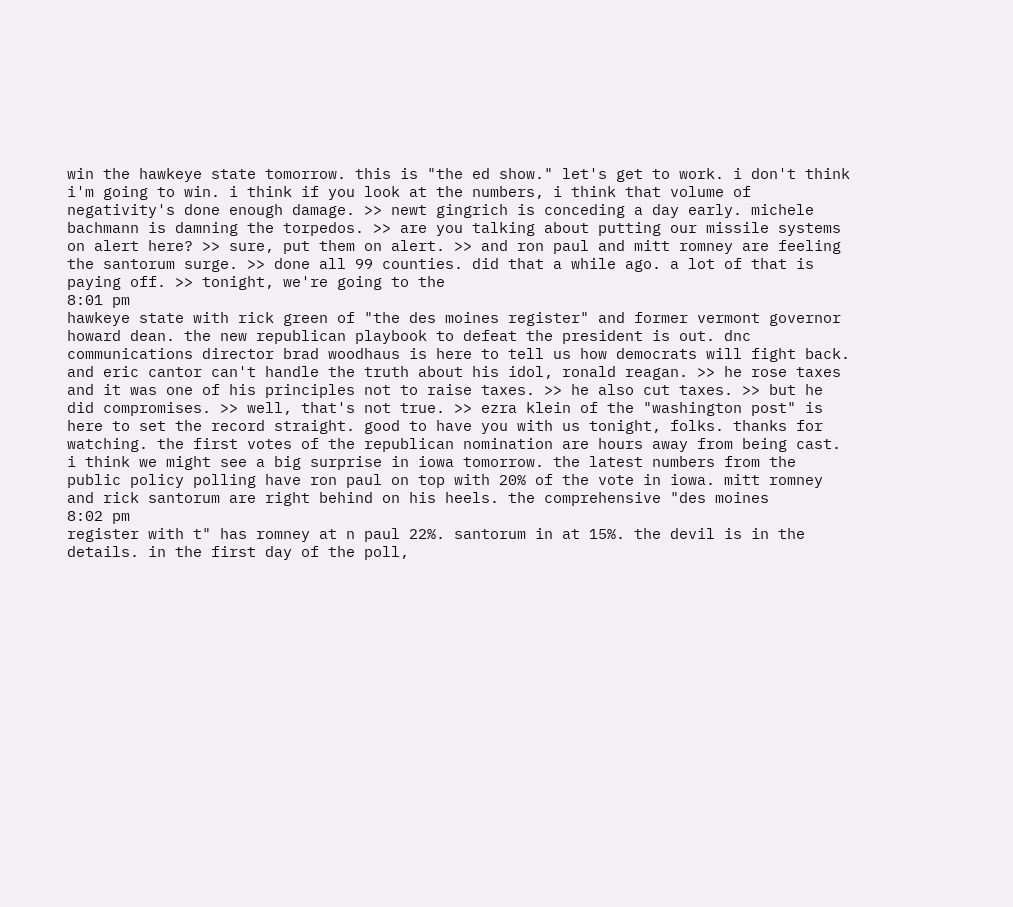win the hawkeye state tomorrow. this is "the ed show." let's get to work. i don't think i'm going to win. i think if you look at the numbers, i think that volume of negativity's done enough damage. >> newt gingrich is conceding a day early. michele bachmann is damning the torpedos. >> are you talking about putting our missile systems on alert here? >> sure, put them on alert. >> and ron paul and mitt romney are feeling the santorum surge. >> done all 99 counties. did that a while ago. a lot of that is paying off. >> tonight, we're going to the
8:01 pm
hawkeye state with rick green of "the des moines register" and former vermont governor howard dean. the new republican playbook to defeat the president is out. dnc communications director brad woodhaus is here to tell us how democrats will fight back. and eric cantor can't handle the truth about his idol, ronald reagan. >> he rose taxes and it was one of his principles not to raise taxes. >> he also cut taxes. >> but he did compromises. >> well, that's not true. >> ezra klein of the "washington post" is here to set the record straight. good to have you with us tonight, folks. thanks for watching. the first votes of the republican nomination are hours away from being cast. i think we might see a big surprise in iowa tomorrow. the latest numbers from the public policy polling have ron paul on top with 20% of the vote in iowa. mitt romney and rick santorum are right behind on his heels. the comprehensive "des moines
8:02 pm
register with t" has romney at n paul 22%. santorum in at 15%. the devil is in the details. in the first day of the poll,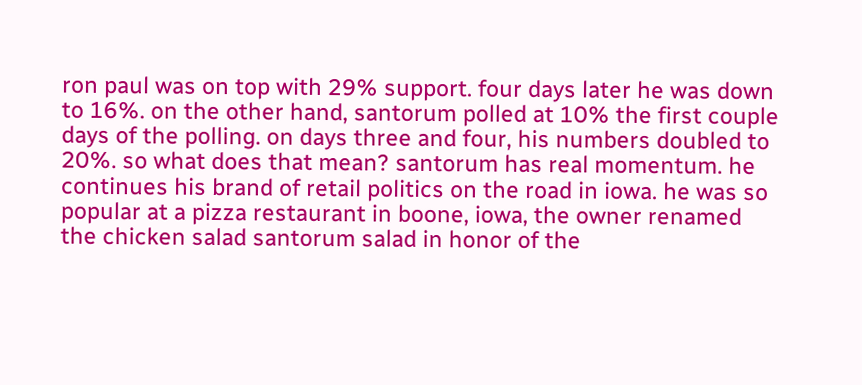ron paul was on top with 29% support. four days later he was down to 16%. on the other hand, santorum polled at 10% the first couple days of the polling. on days three and four, his numbers doubled to 20%. so what does that mean? santorum has real momentum. he continues his brand of retail politics on the road in iowa. he was so popular at a pizza restaurant in boone, iowa, the owner renamed the chicken salad santorum salad in honor of the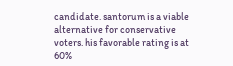candidate. santorum is a viable alternative for conservative voters. his favorable rating is at 60%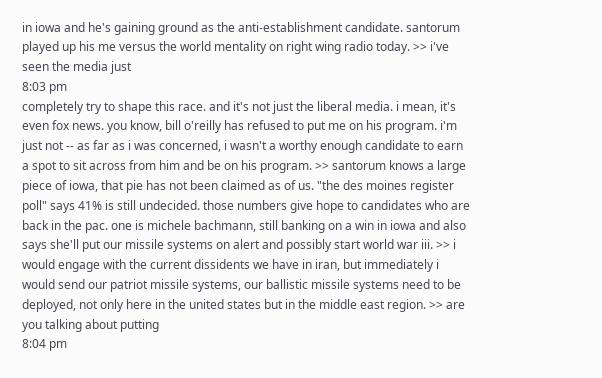in iowa and he's gaining ground as the anti-establishment candidate. santorum played up his me versus the world mentality on right wing radio today. >> i've seen the media just
8:03 pm
completely try to shape this race. and it's not just the liberal media. i mean, it's even fox news. you know, bill o'reilly has refused to put me on his program. i'm just not -- as far as i was concerned, i wasn't a worthy enough candidate to earn a spot to sit across from him and be on his program. >> santorum knows a large piece of iowa, that pie has not been claimed as of us. "the des moines register poll" says 41% is still undecided. those numbers give hope to candidates who are back in the pac. one is michele bachmann, still banking on a win in iowa and also says she'll put our missile systems on alert and possibly start world war iii. >> i would engage with the current dissidents we have in iran, but immediately i would send our patriot missile systems, our ballistic missile systems need to be deployed, not only here in the united states but in the middle east region. >> are you talking about putting
8:04 pm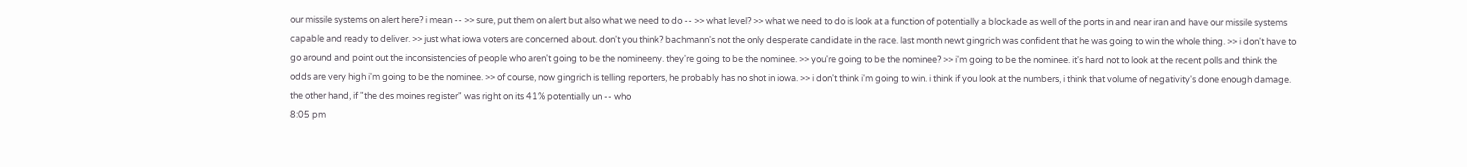our missile systems on alert here? i mean -- >> sure, put them on alert but also what we need to do -- >> what level? >> what we need to do is look at a function of potentially a blockade as well of the ports in and near iran and have our missile systems capable and ready to deliver. >> just what iowa voters are concerned about. don't you think? bachmann's not the only desperate candidate in the race. last month newt gingrich was confident that he was going to win the whole thing. >> i don't have to go around and point out the inconsistencies of people who aren't going to be the nomineeny. they're going to be the nominee. >> you're going to be the nominee? >> i'm going to be the nominee. it's hard not to look at the recent polls and think the odds are very high i'm going to be the nominee. >> of course, now gingrich is telling reporters, he probably has no shot in iowa. >> i don't think i'm going to win. i think if you look at the numbers, i think that volume of negativity's done enough damage. the other hand, if "the des moines register" was right on its 41% potentially un -- who
8:05 pm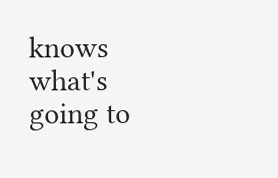knows what's going to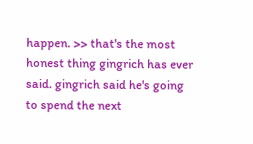happen. >> that's the most honest thing gingrich has ever said. gingrich said he's going to spend the next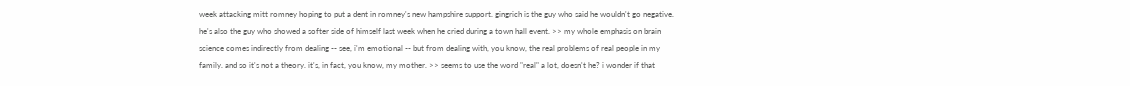week attacking mitt romney hoping to put a dent in romney's new hampshire support. gingrich is the guy who said he wouldn't go negative. he's also the guy who showed a softer side of himself last week when he cried during a town hall event. >> my whole emphasis on brain science comes indirectly from dealing -- see, i'm emotional -- but from dealing with, you know, the real problems of real people in my family. and so it's not a theory. it's, in fact, you know, my mother. >> seems to use the word "real" a lot, doesn't he? i wonder if that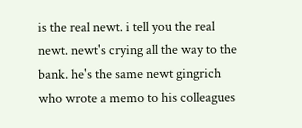is the real newt. i tell you the real newt. newt's crying all the way to the bank. he's the same newt gingrich who wrote a memo to his colleagues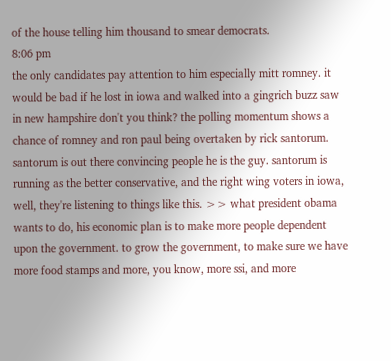of the house telling him thousand to smear democrats.
8:06 pm
the only candidates pay attention to him especially mitt romney. it would be bad if he lost in iowa and walked into a gingrich buzz saw in new hampshire don't you think? the polling momentum shows a chance of romney and ron paul being overtaken by rick santorum. santorum is out there convincing people he is the guy. santorum is running as the better conservative, and the right wing voters in iowa, well, they're listening to things like this. >> what president obama wants to do, his economic plan is to make more people dependent upon the government. to grow the government, to make sure we have more food stamps and more, you know, more ssi, and more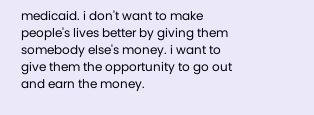medicaid. i don't want to make people's lives better by giving them somebody else's money. i want to give them the opportunity to go out and earn the money.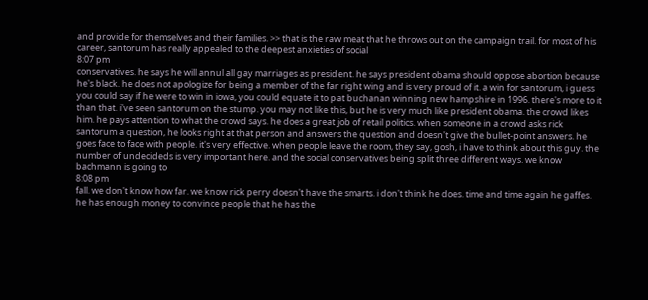and provide for themselves and their families. >> that is the raw meat that he throws out on the campaign trail. for most of his career, santorum has really appealed to the deepest anxieties of social
8:07 pm
conservatives. he says he will annul all gay marriages as president. he says president obama should oppose abortion because he's black. he does not apologize for being a member of the far right wing and is very proud of it. a win for santorum, i guess you could say if he were to win in iowa, you could equate it to pat buchanan winning new hampshire in 1996. there's more to it than that. i've seen santorum on the stump. you may not like this, but he is very much like president obama. the crowd likes him. he pays attention to what the crowd says. he does a great job of retail politics. when someone in a crowd asks rick santorum a question, he looks right at that person and answers the question and doesn't give the bullet-point answers. he goes face to face with people. it's very effective. when people leave the room, they say, gosh, i have to think about this guy. the number of undecideds is very important here. and the social conservatives being split three different ways. we know bachmann is going to
8:08 pm
fall. we don't know how far. we know rick perry doesn't have the smarts. i don't think he does. time and time again he gaffes. he has enough money to convince people that he has the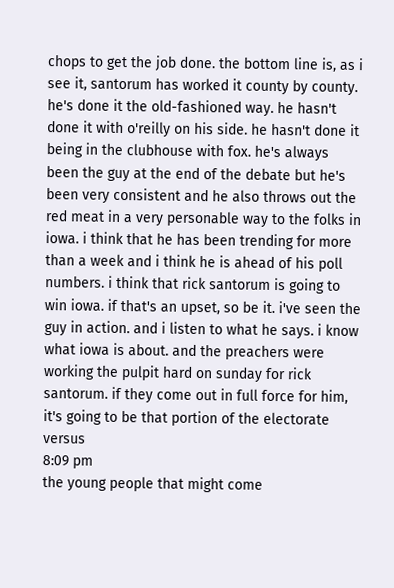chops to get the job done. the bottom line is, as i see it, santorum has worked it county by county. he's done it the old-fashioned way. he hasn't done it with o'reilly on his side. he hasn't done it being in the clubhouse with fox. he's always been the guy at the end of the debate but he's been very consistent and he also throws out the red meat in a very personable way to the folks in iowa. i think that he has been trending for more than a week and i think he is ahead of his poll numbers. i think that rick santorum is going to win iowa. if that's an upset, so be it. i've seen the guy in action. and i listen to what he says. i know what iowa is about. and the preachers were working the pulpit hard on sunday for rick santorum. if they come out in full force for him, it's going to be that portion of the electorate versus
8:09 pm
the young people that might come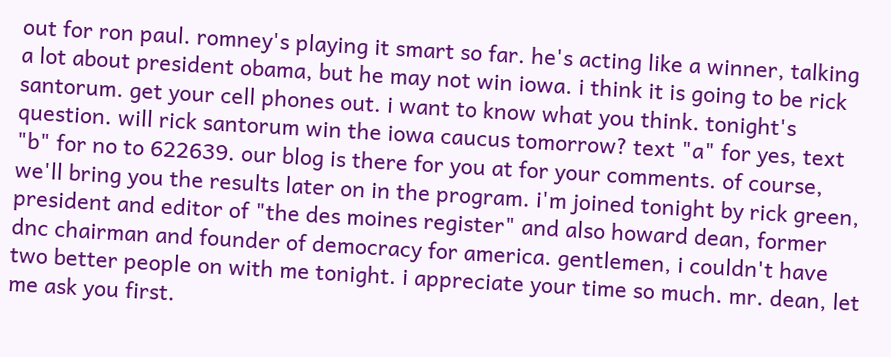out for ron paul. romney's playing it smart so far. he's acting like a winner, talking a lot about president obama, but he may not win iowa. i think it is going to be rick santorum. get your cell phones out. i want to know what you think. tonight's question. will rick santorum win the iowa caucus tomorrow? text "a" for yes, text "b" for no to 622639. our blog is there for you at for your comments. of course, we'll bring you the results later on in the program. i'm joined tonight by rick green, president and editor of "the des moines register" and also howard dean, former dnc chairman and founder of democracy for america. gentlemen, i couldn't have two better people on with me tonight. i appreciate your time so much. mr. dean, let me ask you first.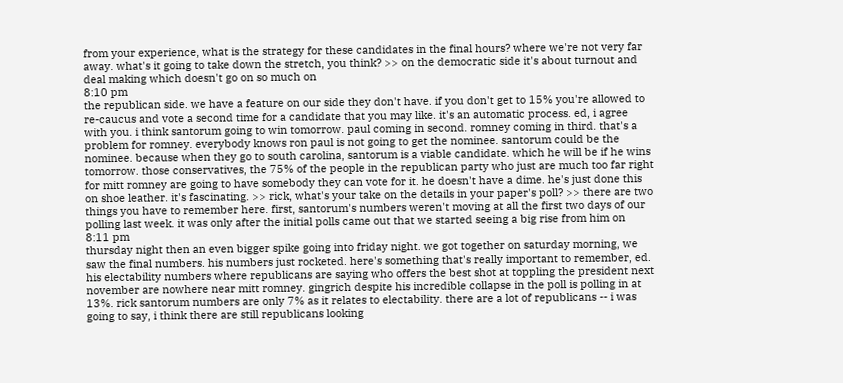from your experience, what is the strategy for these candidates in the final hours? where we're not very far away. what's it going to take down the stretch, you think? >> on the democratic side it's about turnout and deal making which doesn't go on so much on
8:10 pm
the republican side. we have a feature on our side they don't have. if you don't get to 15% you're allowed to re-caucus and vote a second time for a candidate that you may like. it's an automatic process. ed, i agree with you. i think santorum going to win tomorrow. paul coming in second. romney coming in third. that's a problem for romney. everybody knows ron paul is not going to get the nominee. santorum could be the nominee. because when they go to south carolina, santorum is a viable candidate. which he will be if he wins tomorrow. those conservatives, the 75% of the people in the republican party who just are much too far right for mitt romney are going to have somebody they can vote for it. he doesn't have a dime. he's just done this on shoe leather. it's fascinating. >> rick, what's your take on the details in your paper's poll? >> there are two things you have to remember here. first, santorum's numbers weren't moving at all the first two days of our polling last week. it was only after the initial polls came out that we started seeing a big rise from him on
8:11 pm
thursday night then an even bigger spike going into friday night. we got together on saturday morning, we saw the final numbers. his numbers just rocketed. here's something that's really important to remember, ed. his electability numbers where republicans are saying who offers the best shot at toppling the president next november are nowhere near mitt romney. gingrich despite his incredible collapse in the poll is polling in at 13%. rick santorum numbers are only 7% as it relates to electability. there are a lot of republicans -- i was going to say, i think there are still republicans looking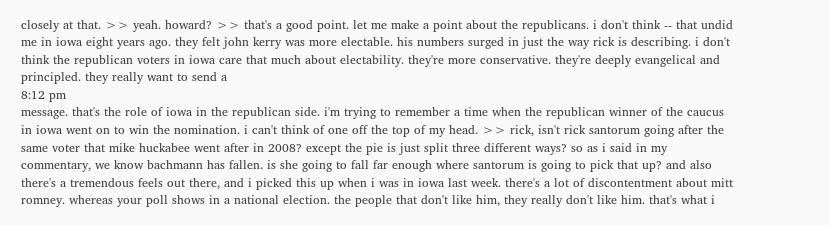closely at that. >> yeah. howard? >> that's a good point. let me make a point about the republicans. i don't think -- that undid me in iowa eight years ago. they felt john kerry was more electable. his numbers surged in just the way rick is describing. i don't think the republican voters in iowa care that much about electability. they're more conservative. they're deeply evangelical and principled. they really want to send a
8:12 pm
message. that's the role of iowa in the republican side. i'm trying to remember a time when the republican winner of the caucus in iowa went on to win the nomination. i can't think of one off the top of my head. >> rick, isn't rick santorum going after the same voter that mike huckabee went after in 2008? except the pie is just split three different ways? so as i said in my commentary, we know bachmann has fallen. is she going to fall far enough where santorum is going to pick that up? and also there's a tremendous feels out there, and i picked this up when i was in iowa last week. there's a lot of discontentment about mitt romney. whereas your poll shows in a national election. the people that don't like him, they really don't like him. that's what i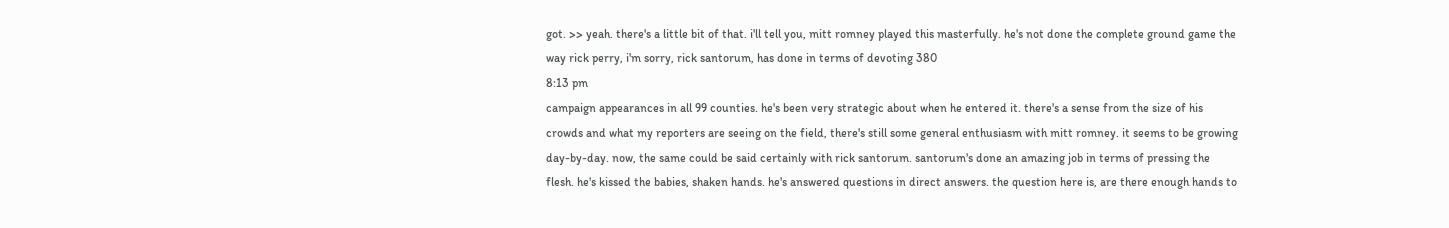got. >> yeah. there's a little bit of that. i'll tell you, mitt romney played this masterfully. he's not done the complete ground game the way rick perry, i'm sorry, rick santorum, has done in terms of devoting 380
8:13 pm
campaign appearances in all 99 counties. he's been very strategic about when he entered it. there's a sense from the size of his crowds and what my reporters are seeing on the field, there's still some general enthusiasm with mitt romney. it seems to be growing day-by-day. now, the same could be said certainly with rick santorum. santorum's done an amazing job in terms of pressing the flesh. he's kissed the babies, shaken hands. he's answered questions in direct answers. the question here is, are there enough hands to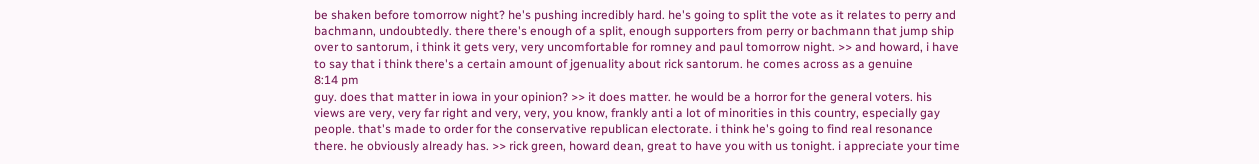be shaken before tomorrow night? he's pushing incredibly hard. he's going to split the vote as it relates to perry and bachmann, undoubtedly. there there's enough of a split, enough supporters from perry or bachmann that jump ship over to santorum, i think it gets very, very uncomfortable for romney and paul tomorrow night. >> and howard, i have to say that i think there's a certain amount of jgenuality about rick santorum. he comes across as a genuine
8:14 pm
guy. does that matter in iowa in your opinion? >> it does matter. he would be a horror for the general voters. his views are very, very far right and very, very, you know, frankly anti a lot of minorities in this country, especially gay people. that's made to order for the conservative republican electorate. i think he's going to find real resonance there. he obviously already has. >> rick green, howard dean, great to have you with us tonight. i appreciate your time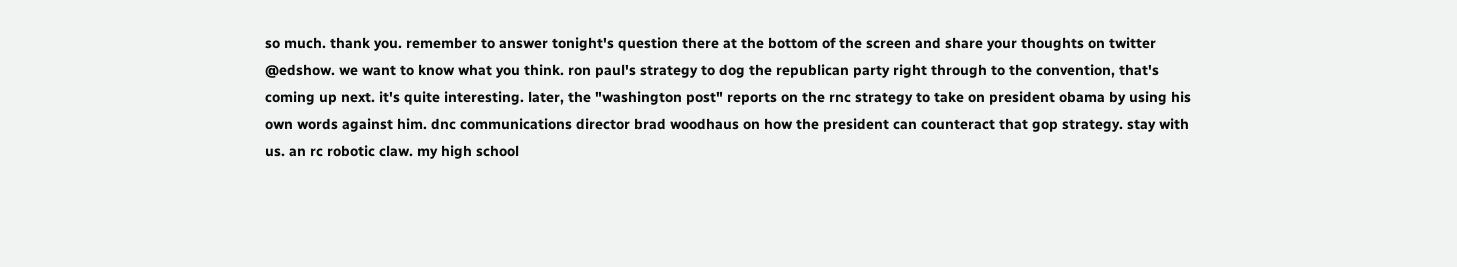so much. thank you. remember to answer tonight's question there at the bottom of the screen and share your thoughts on twitter @edshow. we want to know what you think. ron paul's strategy to dog the republican party right through to the convention, that's coming up next. it's quite interesting. later, the "washington post" reports on the rnc strategy to take on president obama by using his own words against him. dnc communications director brad woodhaus on how the president can counteract that gop strategy. stay with us. an rc robotic claw. my high school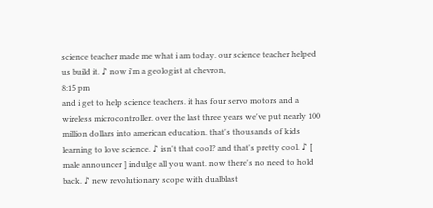science teacher made me what i am today. our science teacher helped us build it. ♪ now i'm a geologist at chevron,
8:15 pm
and i get to help science teachers. it has four servo motors and a wireless microcontroller. over the last three years we've put nearly 100 million dollars into american education. that's thousands of kids learning to love science. ♪ isn't that cool? and that's pretty cool. ♪ [ male announcer ] indulge all you want. now there's no need to hold back. ♪ new revolutionary scope with dualblast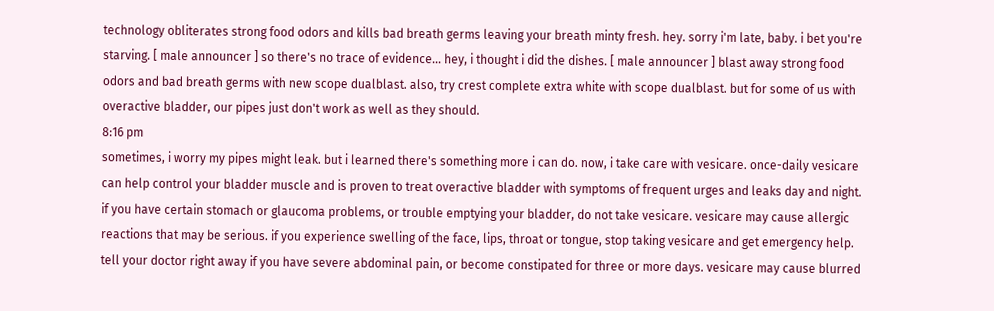technology obliterates strong food odors and kills bad breath germs leaving your breath minty fresh. hey. sorry i'm late, baby. i bet you're starving. [ male announcer ] so there's no trace of evidence... hey, i thought i did the dishes. [ male announcer ] blast away strong food odors and bad breath germs with new scope dualblast. also, try crest complete extra white with scope dualblast. but for some of us with overactive bladder, our pipes just don't work as well as they should.
8:16 pm
sometimes, i worry my pipes might leak. but i learned there's something more i can do. now, i take care with vesicare. once-daily vesicare can help control your bladder muscle and is proven to treat overactive bladder with symptoms of frequent urges and leaks day and night. if you have certain stomach or glaucoma problems, or trouble emptying your bladder, do not take vesicare. vesicare may cause allergic reactions that may be serious. if you experience swelling of the face, lips, throat or tongue, stop taking vesicare and get emergency help. tell your doctor right away if you have severe abdominal pain, or become constipated for three or more days. vesicare may cause blurred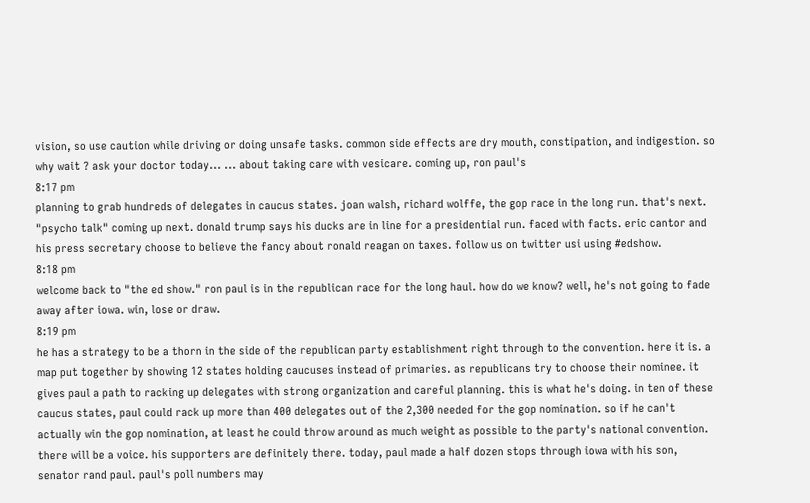vision, so use caution while driving or doing unsafe tasks. common side effects are dry mouth, constipation, and indigestion. so why wait ? ask your doctor today... ... about taking care with vesicare. coming up, ron paul's
8:17 pm
planning to grab hundreds of delegates in caucus states. joan walsh, richard wolffe, the gop race in the long run. that's next. "psycho talk" coming up next. donald trump says his ducks are in line for a presidential run. faced with facts. eric cantor and his press secretary choose to believe the fancy about ronald reagan on taxes. follow us on twitter usi using #edshow.
8:18 pm
welcome back to "the ed show." ron paul is in the republican race for the long haul. how do we know? well, he's not going to fade away after iowa. win, lose or draw.
8:19 pm
he has a strategy to be a thorn in the side of the republican party establishment right through to the convention. here it is. a map put together by showing 12 states holding caucuses instead of primaries. as republicans try to choose their nominee. it gives paul a path to racking up delegates with strong organization and careful planning. this is what he's doing. in ten of these caucus states, paul could rack up more than 400 delegates out of the 2,300 needed for the gop nomination. so if he can't actually win the gop nomination, at least he could throw around as much weight as possible to the party's national convention. there will be a voice. his supporters are definitely there. today, paul made a half dozen stops through iowa with his son, senator rand paul. paul's poll numbers may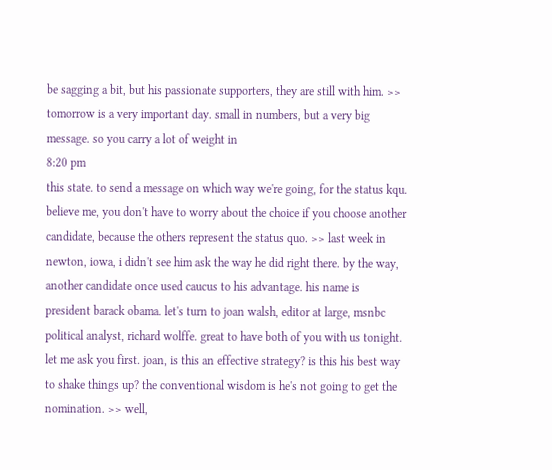be sagging a bit, but his passionate supporters, they are still with him. >> tomorrow is a very important day. small in numbers, but a very big message. so you carry a lot of weight in
8:20 pm
this state. to send a message on which way we're going, for the status kqu. believe me, you don't have to worry about the choice if you choose another candidate, because the others represent the status quo. >> last week in newton, iowa, i didn't see him ask the way he did right there. by the way, another candidate once used caucus to his advantage. his name is president barack obama. let's turn to joan walsh, editor at large, msnbc political analyst, richard wolffe. great to have both of you with us tonight. let me ask you first. joan, is this an effective strategy? is this his best way to shake things up? the conventional wisdom is he's not going to get the nomination. >> well,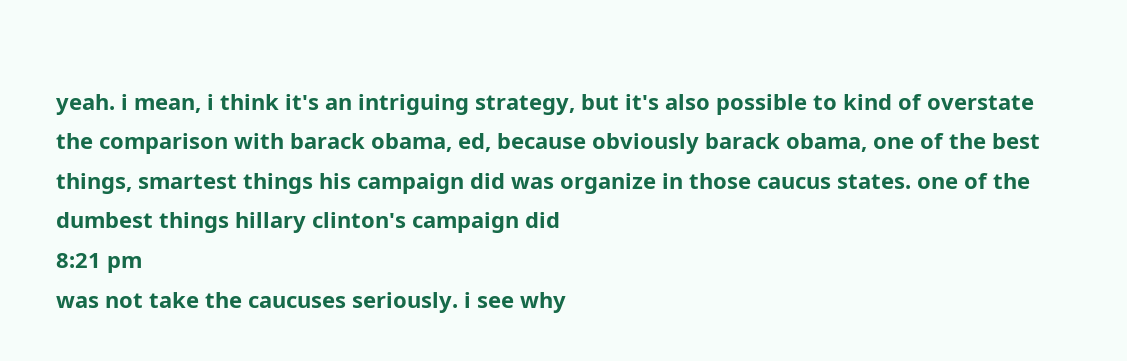yeah. i mean, i think it's an intriguing strategy, but it's also possible to kind of overstate the comparison with barack obama, ed, because obviously barack obama, one of the best things, smartest things his campaign did was organize in those caucus states. one of the dumbest things hillary clinton's campaign did
8:21 pm
was not take the caucuses seriously. i see why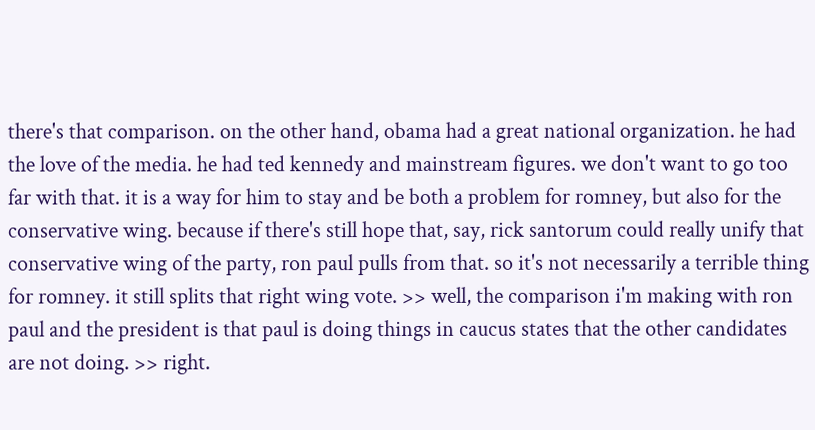there's that comparison. on the other hand, obama had a great national organization. he had the love of the media. he had ted kennedy and mainstream figures. we don't want to go too far with that. it is a way for him to stay and be both a problem for romney, but also for the conservative wing. because if there's still hope that, say, rick santorum could really unify that conservative wing of the party, ron paul pulls from that. so it's not necessarily a terrible thing for romney. it still splits that right wing vote. >> well, the comparison i'm making with ron paul and the president is that paul is doing things in caucus states that the other candidates are not doing. >> right.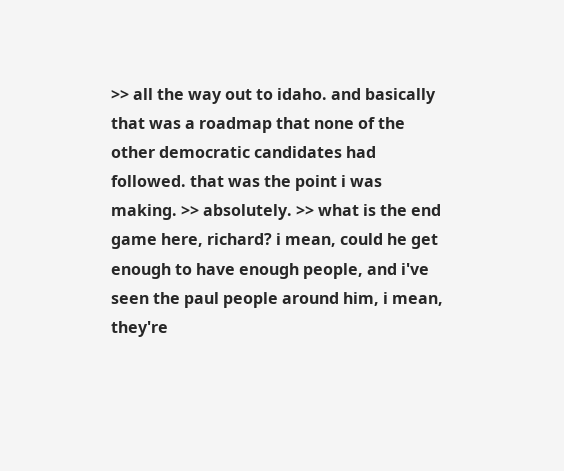>> all the way out to idaho. and basically that was a roadmap that none of the other democratic candidates had followed. that was the point i was making. >> absolutely. >> what is the end game here, richard? i mean, could he get enough to have enough people, and i've seen the paul people around him, i mean, they're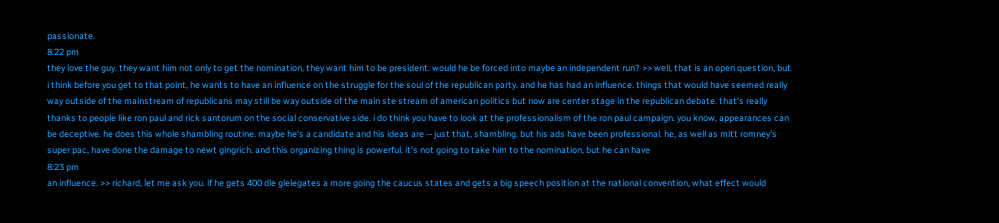passionate.
8:22 pm
they love the guy. they want him not only to get the nomination, they want him to be president. would he be forced into maybe an independent run? >> well, that is an open question, but i think before you get to that point, he wants to have an influence on the struggle for the soul of the republican party. and he has had an influence. things that would have seemed really way outside of the mainstream of republicans may still be way outside of the main ste stream of american politics but now are center stage in the republican debate. that's really thanks to people like ron paul and rick santorum on the social conservative side. i do think you have to look at the professionalism of the ron paul campaign. you know, appearances can be deceptive. he does this whole shambling routine. maybe he's a candidate and his ideas are -- just that, shambling. but his ads have been professional. he, as well as mitt romney's super pac, have done the damage to newt gingrich. and this organizing thing is powerful. it's not going to take him to the nomination, but he can have
8:23 pm
an influence. >> richard, let me ask you. if he gets 400 dle glelegates a more going the caucus states and gets a big speech position at the national convention, what effect would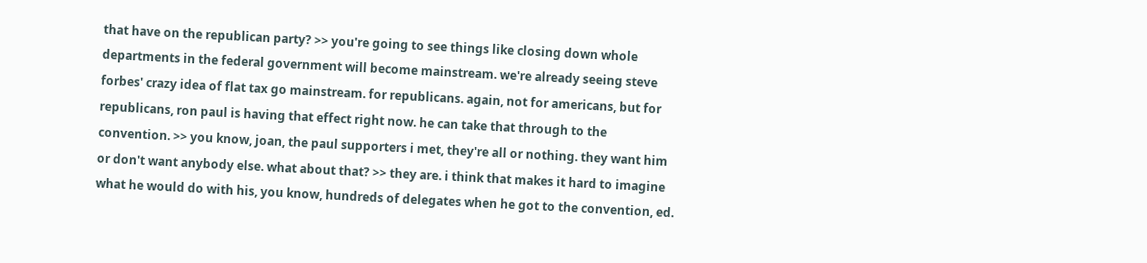that have on the republican party? >> you're going to see things like closing down whole departments in the federal government will become mainstream. we're already seeing steve forbes' crazy idea of flat tax go mainstream. for republicans. again, not for americans, but for republicans, ron paul is having that effect right now. he can take that through to the convention. >> you know, joan, the paul supporters i met, they're all or nothing. they want him or don't want anybody else. what about that? >> they are. i think that makes it hard to imagine what he would do with his, you know, hundreds of delegates when he got to the convention, ed.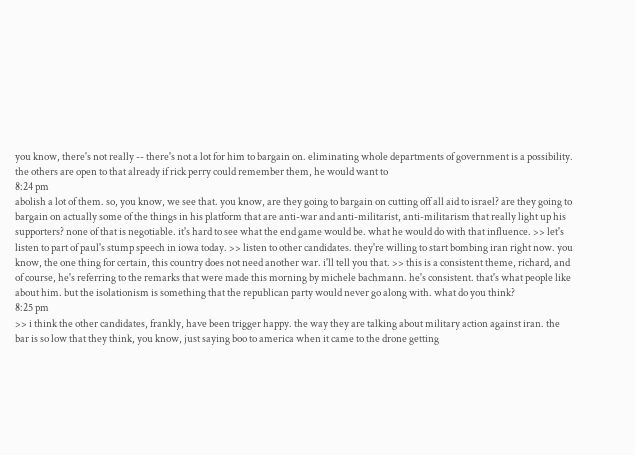you know, there's not really -- there's not a lot for him to bargain on. eliminating whole departments of government is a possibility. the others are open to that already if rick perry could remember them, he would want to
8:24 pm
abolish a lot of them. so, you know, we see that. you know, are they going to bargain on cutting off all aid to israel? are they going to bargain on actually some of the things in his platform that are anti-war and anti-militarist, anti-militarism that really light up his supporters? none of that is negotiable. it's hard to see what the end game would be. what he would do with that influence. >> let's listen to part of paul's stump speech in iowa today. >> listen to other candidates. they're willing to start bombing iran right now. you know, the one thing for certain, this country does not need another war. i'll tell you that. >> this is a consistent theme, richard, and of course, he's referring to the remarks that were made this morning by michele bachmann. he's consistent. that's what people like about him. but the isolationism is something that the republican party would never go along with. what do you think?
8:25 pm
>> i think the other candidates, frankly, have been trigger happy. the way they are talking about military action against iran. the bar is so low that they think, you know, just saying boo to america when it came to the drone getting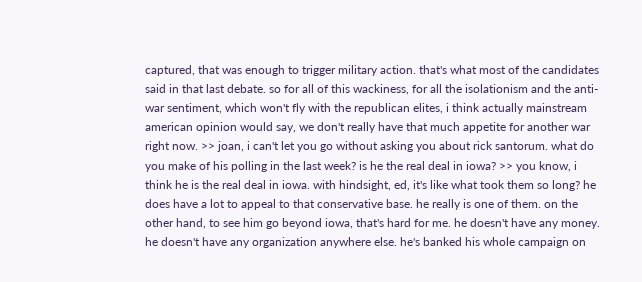captured, that was enough to trigger military action. that's what most of the candidates said in that last debate. so for all of this wackiness, for all the isolationism and the anti-war sentiment, which won't fly with the republican elites, i think actually mainstream american opinion would say, we don't really have that much appetite for another war right now. >> joan, i can't let you go without asking you about rick santorum. what do you make of his polling in the last week? is he the real deal in iowa? >> you know, i think he is the real deal in iowa. with hindsight, ed, it's like what took them so long? he does have a lot to appeal to that conservative base. he really is one of them. on the other hand, to see him go beyond iowa, that's hard for me. he doesn't have any money. he doesn't have any organization anywhere else. he's banked his whole campaign on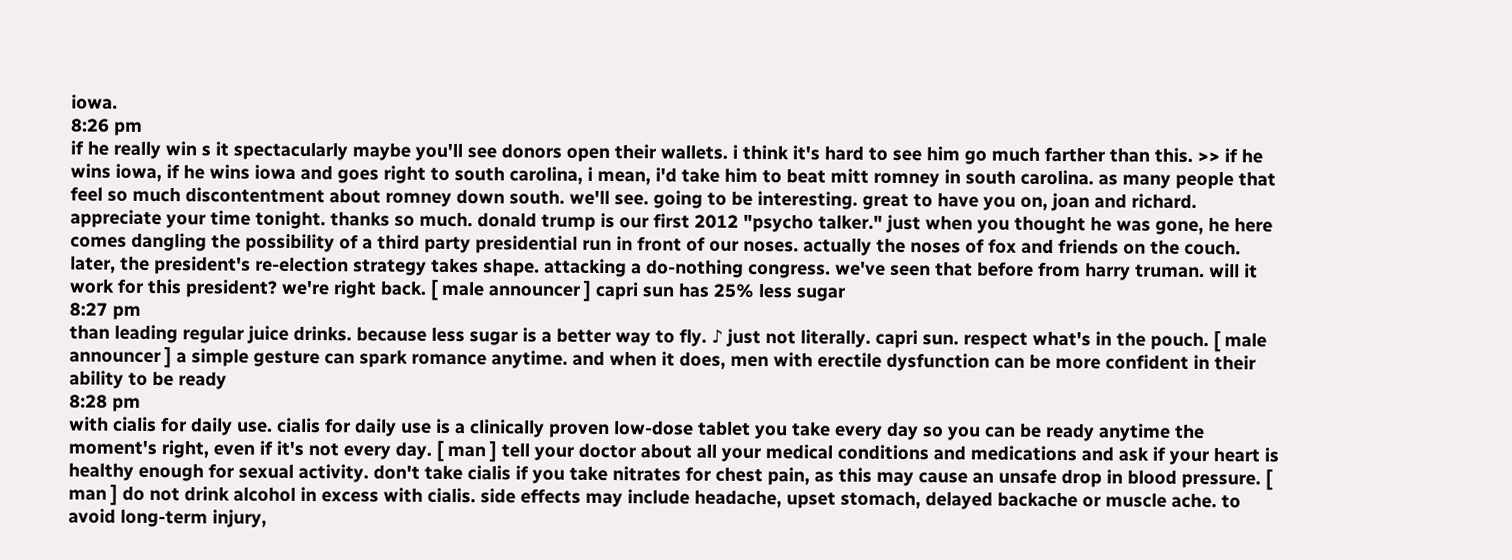iowa.
8:26 pm
if he really win s it spectacularly maybe you'll see donors open their wallets. i think it's hard to see him go much farther than this. >> if he wins iowa, if he wins iowa and goes right to south carolina, i mean, i'd take him to beat mitt romney in south carolina. as many people that feel so much discontentment about romney down south. we'll see. going to be interesting. great to have you on, joan and richard. appreciate your time tonight. thanks so much. donald trump is our first 2012 "psycho talker." just when you thought he was gone, he here comes dangling the possibility of a third party presidential run in front of our noses. actually the noses of fox and friends on the couch. later, the president's re-election strategy takes shape. attacking a do-nothing congress. we've seen that before from harry truman. will it work for this president? we're right back. [ male announcer ] capri sun has 25% less sugar
8:27 pm
than leading regular juice drinks. because less sugar is a better way to fly. ♪ just not literally. capri sun. respect what's in the pouch. [ male announcer ] a simple gesture can spark romance anytime. and when it does, men with erectile dysfunction can be more confident in their ability to be ready
8:28 pm
with cialis for daily use. cialis for daily use is a clinically proven low-dose tablet you take every day so you can be ready anytime the moment's right, even if it's not every day. [ man ] tell your doctor about all your medical conditions and medications and ask if your heart is healthy enough for sexual activity. don't take cialis if you take nitrates for chest pain, as this may cause an unsafe drop in blood pressure. [ man ] do not drink alcohol in excess with cialis. side effects may include headache, upset stomach, delayed backache or muscle ache. to avoid long-term injury,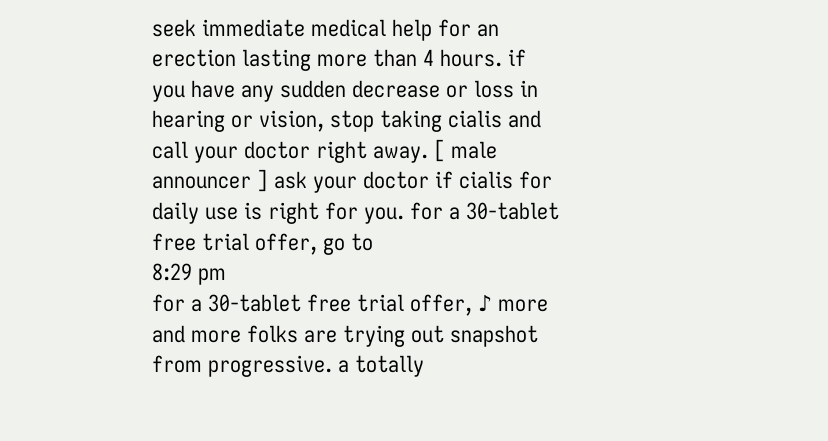seek immediate medical help for an erection lasting more than 4 hours. if you have any sudden decrease or loss in hearing or vision, stop taking cialis and call your doctor right away. [ male announcer ] ask your doctor if cialis for daily use is right for you. for a 30-tablet free trial offer, go to
8:29 pm
for a 30-tablet free trial offer, ♪ more and more folks are trying out snapshot from progressive. a totally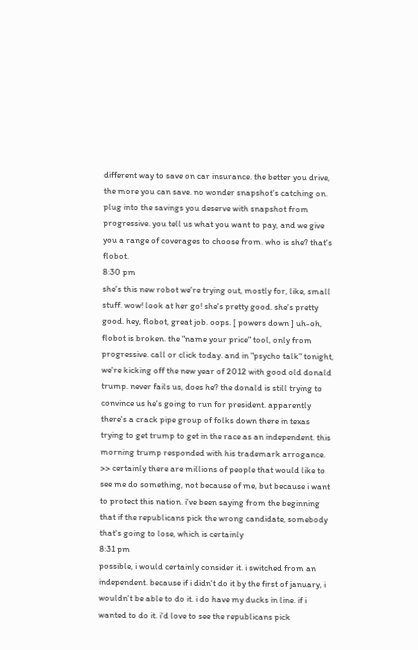different way to save on car insurance. the better you drive, the more you can save. no wonder snapshot's catching on. plug into the savings you deserve with snapshot from progressive. you tell us what you want to pay, and we give you a range of coverages to choose from. who is she? that's flobot.
8:30 pm
she's this new robot we're trying out, mostly for, like, small stuff. wow! look at her go! she's pretty good. she's pretty good. hey, flobot, great job. oops. [ powers down ] uh-oh, flobot is broken. the "name your price" tool, only from progressive. call or click today. and in "psycho talk" tonight, we're kicking off the new year of 2012 with good old donald trump. never fails us, does he? the donald is still trying to convince us he's going to run for president. apparently there's a crack pipe group of folks down there in texas trying to get trump to get in the race as an independent. this morning trump responded with his trademark arrogance. >> certainly there are millions of people that would like to see me do something, not because of me, but because i want to protect this nation. i've been saying from the beginning that if the republicans pick the wrong candidate, somebody that's going to lose, which is certainly
8:31 pm
possible, i would certainly consider it. i switched from an independent. because if i didn't do it by the first of january, i wouldn't be able to do it. i do have my ducks in line. if i wanted to do it. i'd love to see the republicans pick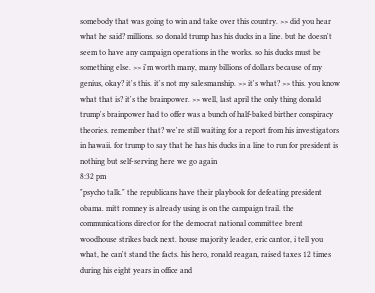somebody that was going to win and take over this country. >> did you hear what he said? millions. so donald trump has his ducks in a line. but he doesn't seem to have any campaign operations in the works. so his ducks must be something else. >> i'm worth many, many billions of dollars because of my genius, okay? it's this. it's not my salesmanship. >> it's what? >> this. you know what that is? it's the brainpower. >> well, last april the only thing donald trump's brainpower had to offer was a bunch of half-baked birther conspiracy theories. remember that? we're still waiting for a report from his investigators in hawaii. for trump to say that he has his ducks in a line to run for president is nothing but self-serving here we go again
8:32 pm
"psycho talk." the republicans have their playbook for defeating president obama. mitt romney is already using is on the campaign trail. the communications director for the democrat national committee brent woodhouse strikes back next. house majority leader, eric cantor, i tell you what, he can't stand the facts. his hero, ronald reagan, raised taxes 12 times during his eight years in office and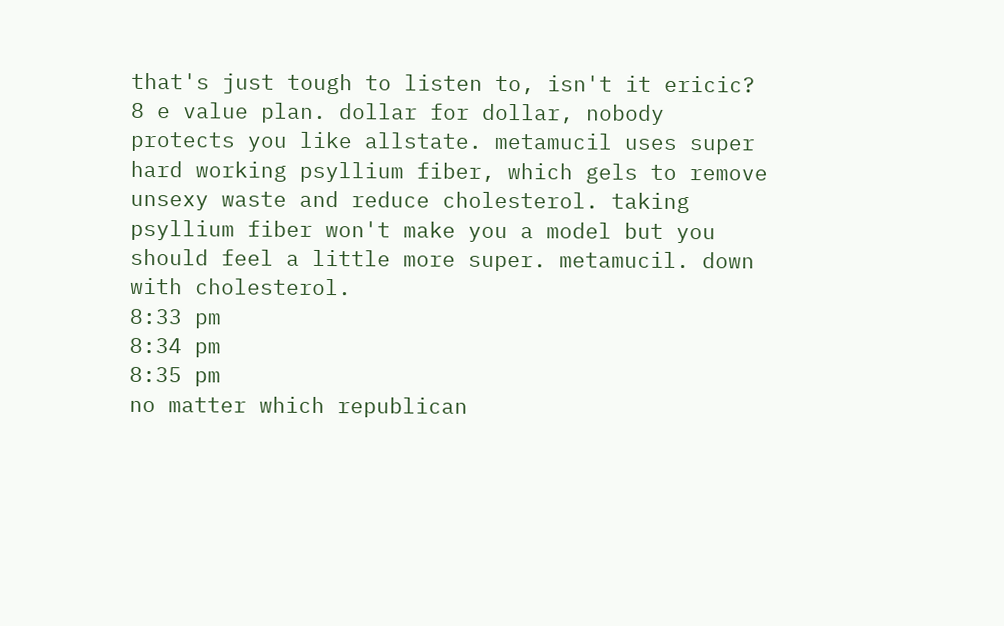that's just tough to listen to, isn't it ericic? 8 e value plan. dollar for dollar, nobody protects you like allstate. metamucil uses super hard working psyllium fiber, which gels to remove unsexy waste and reduce cholesterol. taking psyllium fiber won't make you a model but you should feel a little more super. metamucil. down with cholesterol.
8:33 pm
8:34 pm
8:35 pm
no matter which republican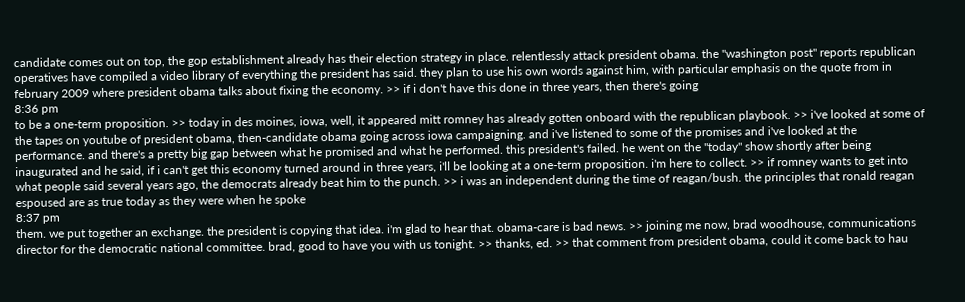candidate comes out on top, the gop establishment already has their election strategy in place. relentlessly attack president obama. the "washington post" reports republican operatives have compiled a video library of everything the president has said. they plan to use his own words against him, with particular emphasis on the quote from in february 2009 where president obama talks about fixing the economy. >> if i don't have this done in three years, then there's going
8:36 pm
to be a one-term proposition. >> today in des moines, iowa, well, it appeared mitt romney has already gotten onboard with the republican playbook. >> i've looked at some of the tapes on youtube of president obama, then-candidate obama going across iowa campaigning. and i've listened to some of the promises and i've looked at the performance. and there's a pretty big gap between what he promised and what he performed. this president's failed. he went on the "today" show shortly after being inaugurated and he said, if i can't get this economy turned around in three years, i'll be looking at a one-term proposition. i'm here to collect. >> if romney wants to get into what people said several years ago, the democrats already beat him to the punch. >> i was an independent during the time of reagan/bush. the principles that ronald reagan espoused are as true today as they were when he spoke
8:37 pm
them. we put together an exchange. the president is copying that idea. i'm glad to hear that. obama-care is bad news. >> joining me now, brad woodhouse, communications director for the democratic national committee. brad, good to have you with us tonight. >> thanks, ed. >> that comment from president obama, could it come back to hau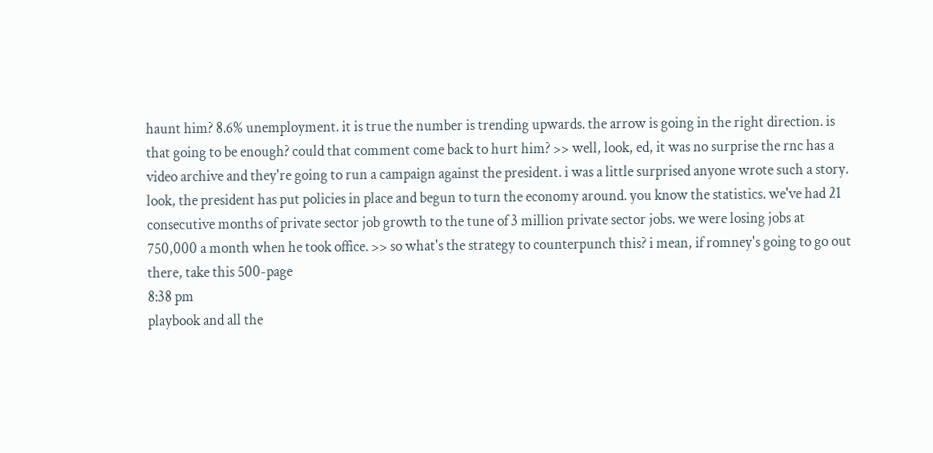haunt him? 8.6% unemployment. it is true the number is trending upwards. the arrow is going in the right direction. is that going to be enough? could that comment come back to hurt him? >> well, look, ed, it was no surprise the rnc has a video archive and they're going to run a campaign against the president. i was a little surprised anyone wrote such a story. look, the president has put policies in place and begun to turn the economy around. you know the statistics. we've had 21 consecutive months of private sector job growth to the tune of 3 million private sector jobs. we were losing jobs at 750,000 a month when he took office. >> so what's the strategy to counterpunch this? i mean, if romney's going to go out there, take this 500-page
8:38 pm
playbook and all the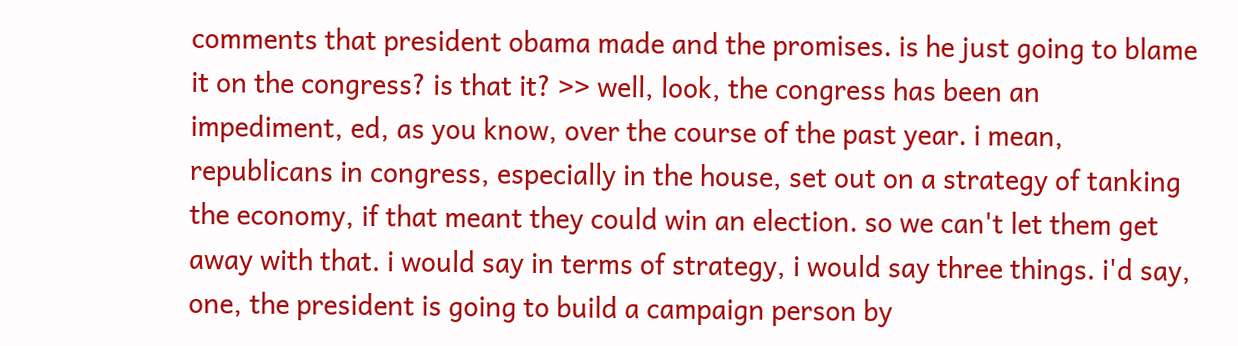comments that president obama made and the promises. is he just going to blame it on the congress? is that it? >> well, look, the congress has been an impediment, ed, as you know, over the course of the past year. i mean, republicans in congress, especially in the house, set out on a strategy of tanking the economy, if that meant they could win an election. so we can't let them get away with that. i would say in terms of strategy, i would say three things. i'd say, one, the president is going to build a campaign person by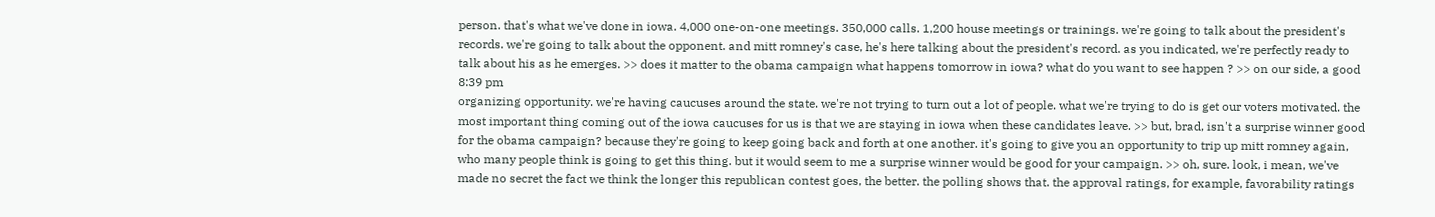person. that's what we've done in iowa. 4,000 one-on-one meetings. 350,000 calls. 1,200 house meetings or trainings. we're going to talk about the president's records. we're going to talk about the opponent. and mitt romney's case, he's here talking about the president's record. as you indicated, we're perfectly ready to talk about his as he emerges. >> does it matter to the obama campaign what happens tomorrow in iowa? what do you want to see happen ? >> on our side, a good
8:39 pm
organizing opportunity. we're having caucuses around the state. we're not trying to turn out a lot of people. what we're trying to do is get our voters motivated. the most important thing coming out of the iowa caucuses for us is that we are staying in iowa when these candidates leave. >> but, brad, isn't a surprise winner good for the obama campaign? because they're going to keep going back and forth at one another. it's going to give you an opportunity to trip up mitt romney again, who many people think is going to get this thing. but it would seem to me a surprise winner would be good for your campaign. >> oh, sure. look, i mean, we've made no secret the fact we think the longer this republican contest goes, the better. the polling shows that. the approval ratings, for example, favorability ratings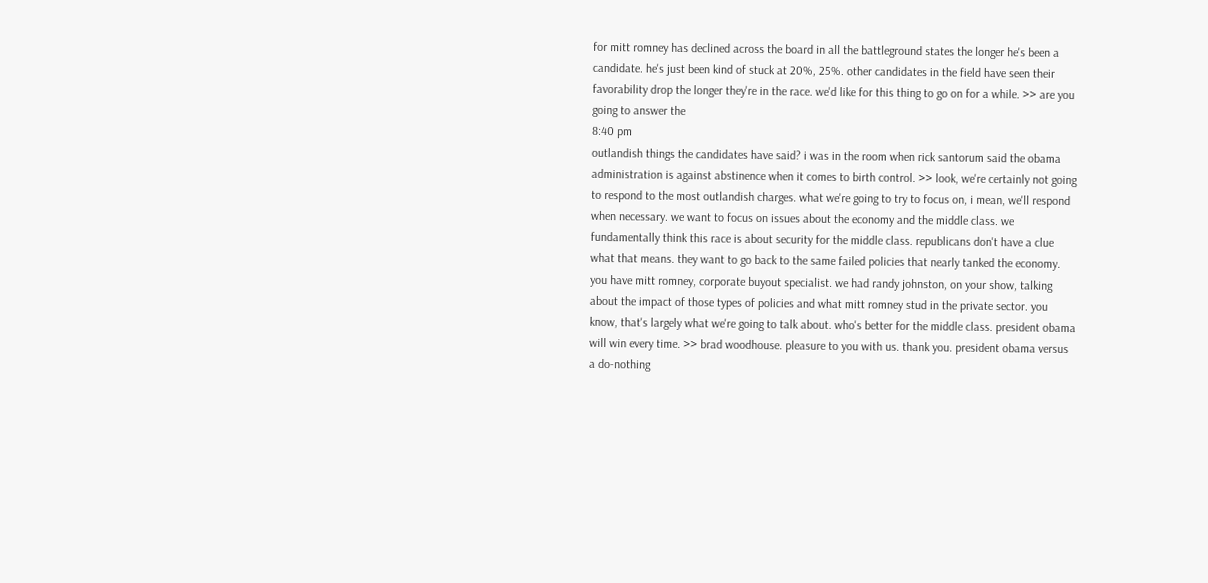for mitt romney has declined across the board in all the battleground states the longer he's been a candidate. he's just been kind of stuck at 20%, 25%. other candidates in the field have seen their favorability drop the longer they're in the race. we'd like for this thing to go on for a while. >> are you going to answer the
8:40 pm
outlandish things the candidates have said? i was in the room when rick santorum said the obama administration is against abstinence when it comes to birth control. >> look, we're certainly not going to respond to the most outlandish charges. what we're going to try to focus on, i mean, we'll respond when necessary. we want to focus on issues about the economy and the middle class. we fundamentally think this race is about security for the middle class. republicans don't have a clue what that means. they want to go back to the same failed policies that nearly tanked the economy. you have mitt romney, corporate buyout specialist. we had randy johnston, on your show, talking about the impact of those types of policies and what mitt romney stud in the private sector. you know, that's largely what we're going to talk about. who's better for the middle class. president obama will win every time. >> brad woodhouse. pleasure to you with us. thank you. president obama versus a do-nothing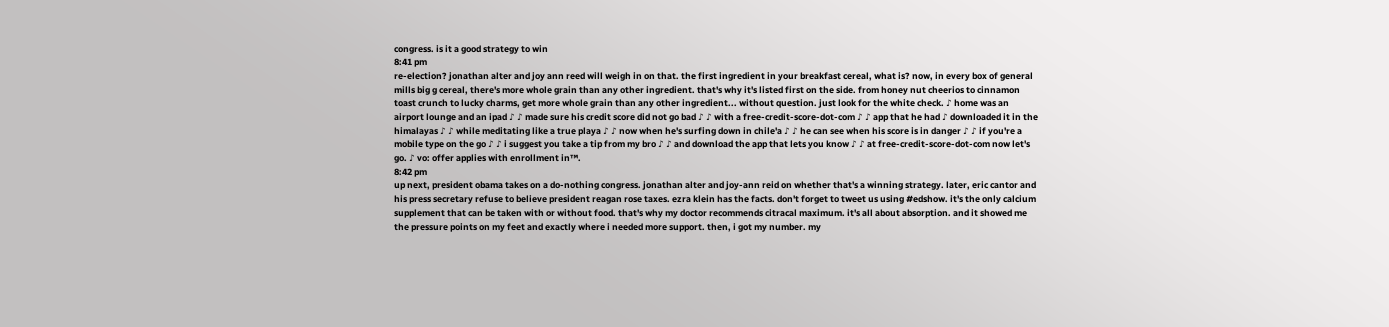congress. is it a good strategy to win
8:41 pm
re-election? jonathan alter and joy ann reed will weigh in on that. the first ingredient in your breakfast cereal, what is? now, in every box of general mills big g cereal, there's more whole grain than any other ingredient. that's why it's listed first on the side. from honey nut cheerios to cinnamon toast crunch to lucky charms, get more whole grain than any other ingredient... without question. just look for the white check. ♪ home was an airport lounge and an ipad ♪ ♪ made sure his credit score did not go bad ♪ ♪ with a free-credit-score-dot-com ♪ ♪ app that he had ♪ downloaded it in the himalayas ♪ ♪ while meditating like a true playa ♪ ♪ now when he's surfing down in chile'a ♪ ♪ he can see when his score is in danger ♪ ♪ if you're a mobile type on the go ♪ ♪ i suggest you take a tip from my bro ♪ ♪ and download the app that lets you know ♪ ♪ at free-credit-score-dot-com now let's go. ♪ vo: offer applies with enrollment in™.
8:42 pm
up next, president obama takes on a do-nothing congress. jonathan alter and joy-ann reid on whether that's a winning strategy. later, eric cantor and his press secretary refuse to believe president reagan rose taxes. ezra klein has the facts. don't forget to tweet us using #edshow. it's the only calcium supplement that can be taken with or without food. that's why my doctor recommends citracal maximum. it's all about absorption. and it showed me the pressure points on my feet and exactly where i needed more support. then, i got my number. my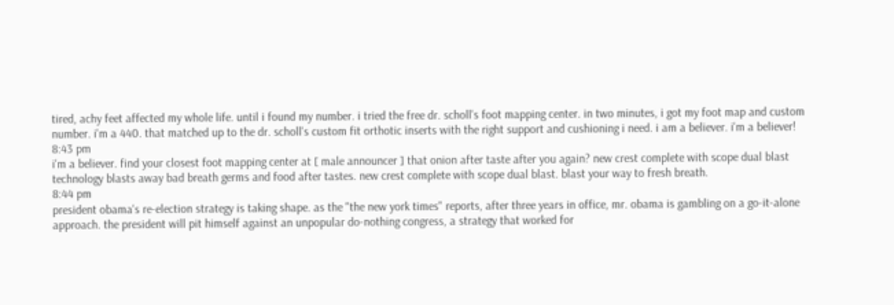tired, achy feet affected my whole life. until i found my number. i tried the free dr. scholl's foot mapping center. in two minutes, i got my foot map and custom number. i'm a 440. that matched up to the dr. scholl's custom fit orthotic inserts with the right support and cushioning i need. i am a believer. i'm a believer!
8:43 pm
i'm a believer. find your closest foot mapping center at [ male announcer ] that onion after taste after you again? new crest complete with scope dual blast technology blasts away bad breath germs and food after tastes. new crest complete with scope dual blast. blast your way to fresh breath.
8:44 pm
president obama's re-election strategy is taking shape. as the "the new york times" reports, after three years in office, mr. obama is gambling on a go-it-alone approach. the president will pit himself against an unpopular do-nothing congress, a strategy that worked for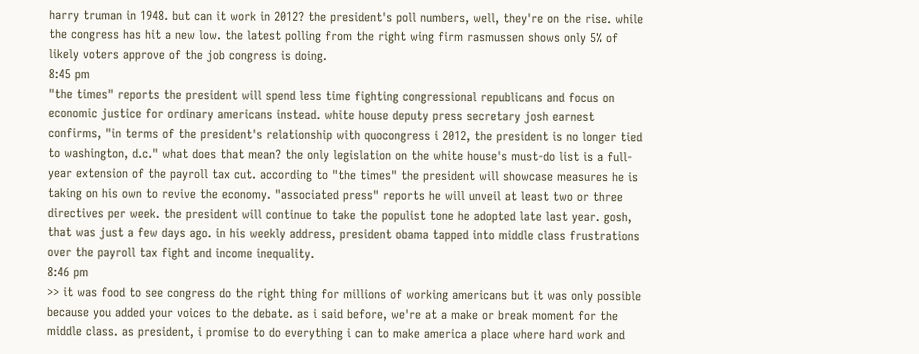harry truman in 1948. but can it work in 2012? the president's poll numbers, well, they're on the rise. while the congress has hit a new low. the latest polling from the right wing firm rasmussen shows only 5% of likely voters approve of the job congress is doing.
8:45 pm
"the times" reports the president will spend less time fighting congressional republicans and focus on economic justice for ordinary americans instead. white house deputy press secretary josh earnest confirms, "in terms of the president's relationship with quocongress i 2012, the president is no longer tied to washington, d.c." what does that mean? the only legislation on the white house's must-do list is a full-year extension of the payroll tax cut. according to "the times" the president will showcase measures he is taking on his own to revive the economy. "associated press" reports he will unveil at least two or three directives per week. the president will continue to take the populist tone he adopted late last year. gosh, that was just a few days ago. in his weekly address, president obama tapped into middle class frustrations over the payroll tax fight and income inequality.
8:46 pm
>> it was food to see congress do the right thing for millions of working americans but it was only possible because you added your voices to the debate. as i said before, we're at a make or break moment for the middle class. as president, i promise to do everything i can to make america a place where hard work and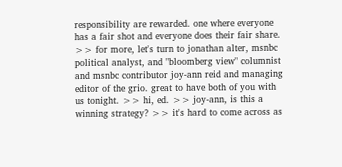responsibility are rewarded. one where everyone has a fair shot and everyone does their fair share. >> for more, let's turn to jonathan alter, msnbc political analyst, and "bloomberg view" columnist and msnbc contributor joy-ann reid and managing editor of the grio. great to have both of you with us tonight. >> hi, ed. >> joy-ann, is this a winning strategy? >> it's hard to come across as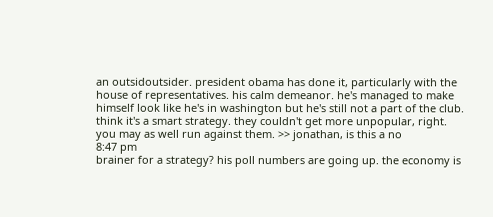an outsidoutsider. president obama has done it, particularly with the house of representatives. his calm demeanor. he's managed to make himself look like he's in washington but he's still not a part of the club. think it's a smart strategy. they couldn't get more unpopular, right. you may as well run against them. >> jonathan, is this a no
8:47 pm
brainer for a strategy? his poll numbers are going up. the economy is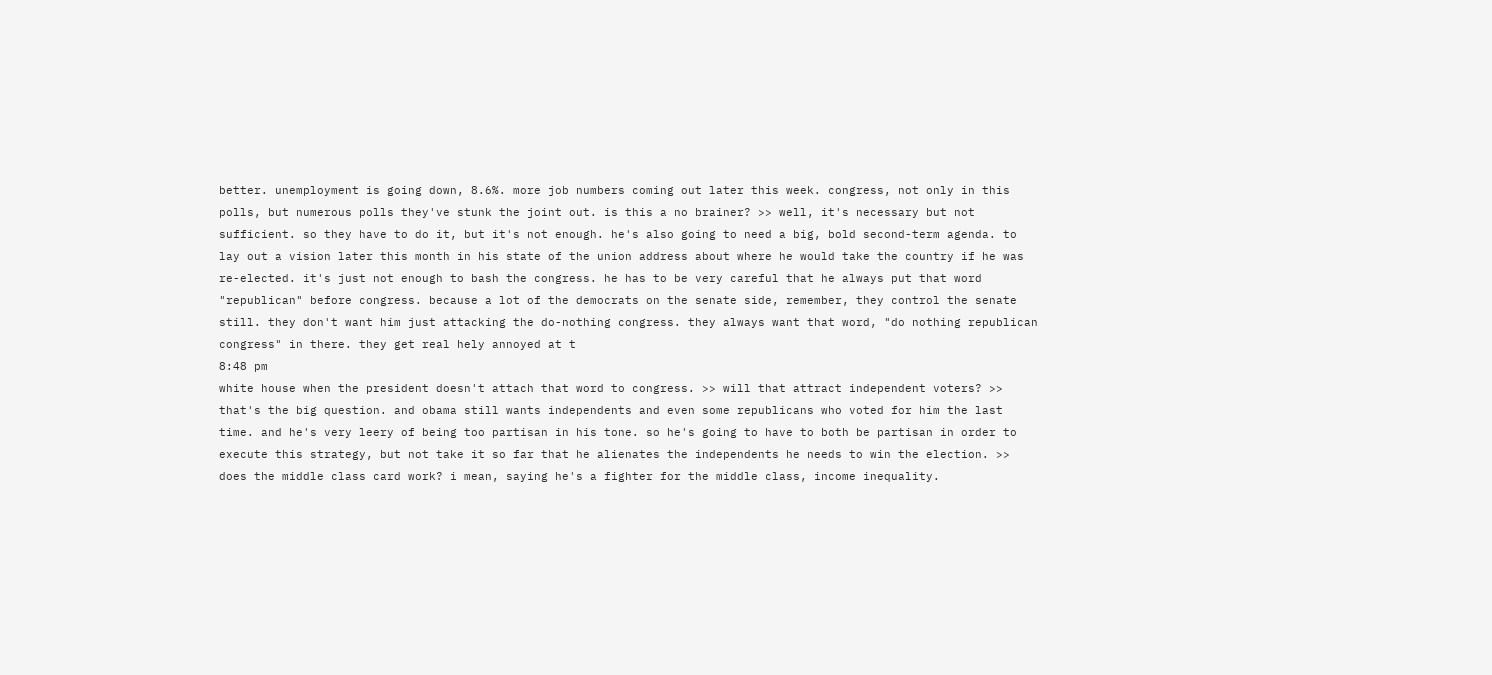better. unemployment is going down, 8.6%. more job numbers coming out later this week. congress, not only in this polls, but numerous polls they've stunk the joint out. is this a no brainer? >> well, it's necessary but not sufficient. so they have to do it, but it's not enough. he's also going to need a big, bold second-term agenda. to lay out a vision later this month in his state of the union address about where he would take the country if he was re-elected. it's just not enough to bash the congress. he has to be very careful that he always put that word "republican" before congress. because a lot of the democrats on the senate side, remember, they control the senate still. they don't want him just attacking the do-nothing congress. they always want that word, "do nothing republican congress" in there. they get real hely annoyed at t
8:48 pm
white house when the president doesn't attach that word to congress. >> will that attract independent voters? >> that's the big question. and obama still wants independents and even some republicans who voted for him the last time. and he's very leery of being too partisan in his tone. so he's going to have to both be partisan in order to execute this strategy, but not take it so far that he alienates the independents he needs to win the election. >> does the middle class card work? i mean, saying he's a fighter for the middle class, income inequality.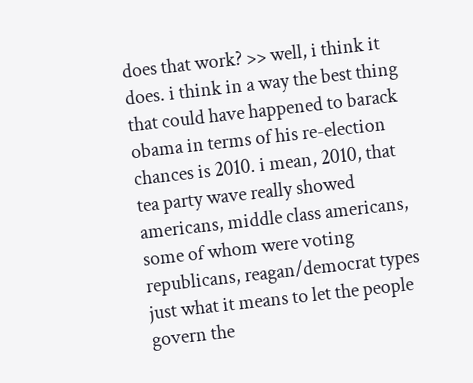does that work? >> well, i think it does. i think in a way the best thing that could have happened to barack obama in terms of his re-election chances is 2010. i mean, 2010, that tea party wave really showed americans, middle class americans, some of whom were voting republicans, reagan/democrat types just what it means to let the people govern the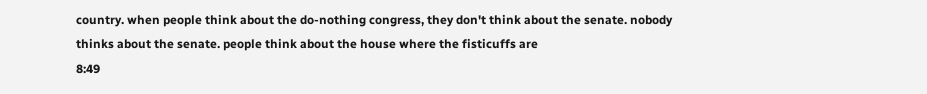country. when people think about the do-nothing congress, they don't think about the senate. nobody thinks about the senate. people think about the house where the fisticuffs are
8:49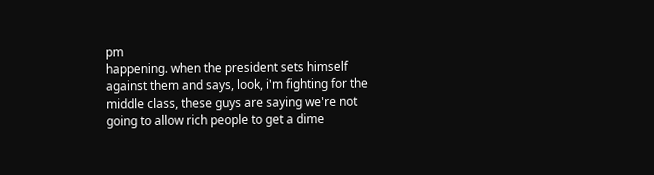pm
happening. when the president sets himself against them and says, look, i'm fighting for the middle class, these guys are saying we're not going to allow rich people to get a dime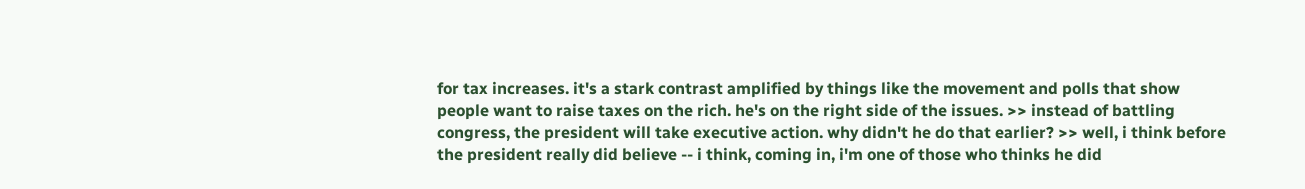for tax increases. it's a stark contrast amplified by things like the movement and polls that show people want to raise taxes on the rich. he's on the right side of the issues. >> instead of battling congress, the president will take executive action. why didn't he do that earlier? >> well, i think before the president really did believe -- i think, coming in, i'm one of those who thinks he did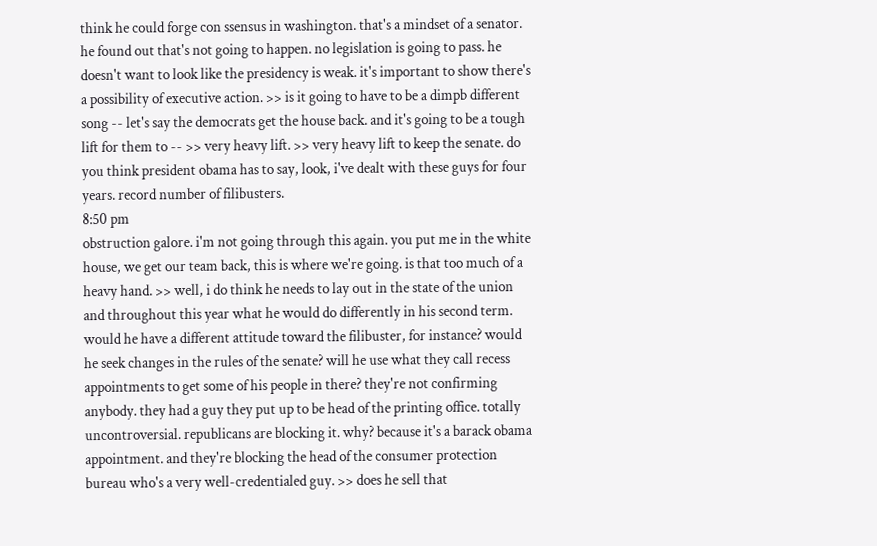think he could forge con ssensus in washington. that's a mindset of a senator. he found out that's not going to happen. no legislation is going to pass. he doesn't want to look like the presidency is weak. it's important to show there's a possibility of executive action. >> is it going to have to be a dimpb different song -- let's say the democrats get the house back. and it's going to be a tough lift for them to -- >> very heavy lift. >> very heavy lift to keep the senate. do you think president obama has to say, look, i've dealt with these guys for four years. record number of filibusters.
8:50 pm
obstruction galore. i'm not going through this again. you put me in the white house, we get our team back, this is where we're going. is that too much of a heavy hand. >> well, i do think he needs to lay out in the state of the union and throughout this year what he would do differently in his second term. would he have a different attitude toward the filibuster, for instance? would he seek changes in the rules of the senate? will he use what they call recess appointments to get some of his people in there? they're not confirming anybody. they had a guy they put up to be head of the printing office. totally uncontroversial. republicans are blocking it. why? because it's a barack obama appointment. and they're blocking the head of the consumer protection bureau who's a very well-credentialed guy. >> does he sell that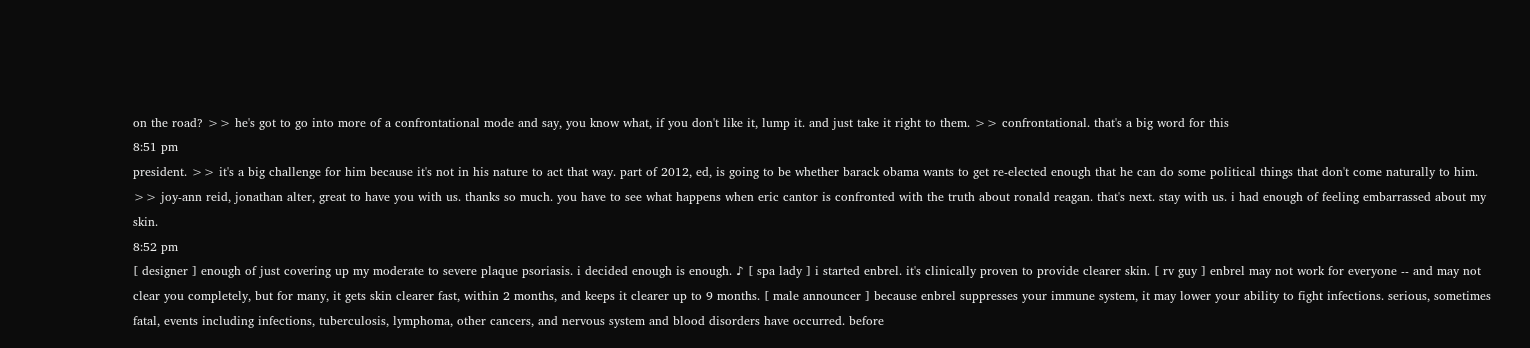on the road? >> he's got to go into more of a confrontational mode and say, you know what, if you don't like it, lump it. and just take it right to them. >> confrontational. that's a big word for this
8:51 pm
president. >> it's a big challenge for him because it's not in his nature to act that way. part of 2012, ed, is going to be whether barack obama wants to get re-elected enough that he can do some political things that don't come naturally to him. >> joy-ann reid, jonathan alter, great to have you with us. thanks so much. you have to see what happens when eric cantor is confronted with the truth about ronald reagan. that's next. stay with us. i had enough of feeling embarrassed about my skin.
8:52 pm
[ designer ] enough of just covering up my moderate to severe plaque psoriasis. i decided enough is enough. ♪ [ spa lady ] i started enbrel. it's clinically proven to provide clearer skin. [ rv guy ] enbrel may not work for everyone -- and may not clear you completely, but for many, it gets skin clearer fast, within 2 months, and keeps it clearer up to 9 months. [ male announcer ] because enbrel suppresses your immune system, it may lower your ability to fight infections. serious, sometimes fatal, events including infections, tuberculosis, lymphoma, other cancers, and nervous system and blood disorders have occurred. before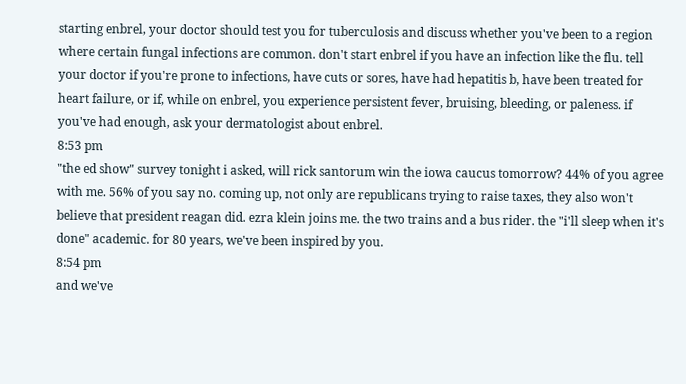starting enbrel, your doctor should test you for tuberculosis and discuss whether you've been to a region where certain fungal infections are common. don't start enbrel if you have an infection like the flu. tell your doctor if you're prone to infections, have cuts or sores, have had hepatitis b, have been treated for heart failure, or if, while on enbrel, you experience persistent fever, bruising, bleeding, or paleness. if you've had enough, ask your dermatologist about enbrel.
8:53 pm
"the ed show" survey tonight i asked, will rick santorum win the iowa caucus tomorrow? 44% of you agree with me. 56% of you say no. coming up, not only are republicans trying to raise taxes, they also won't believe that president reagan did. ezra klein joins me. the two trains and a bus rider. the "i'll sleep when it's done" academic. for 80 years, we've been inspired by you.
8:54 pm
and we've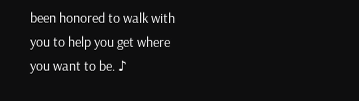been honored to walk with you to help you get where you want to be. ♪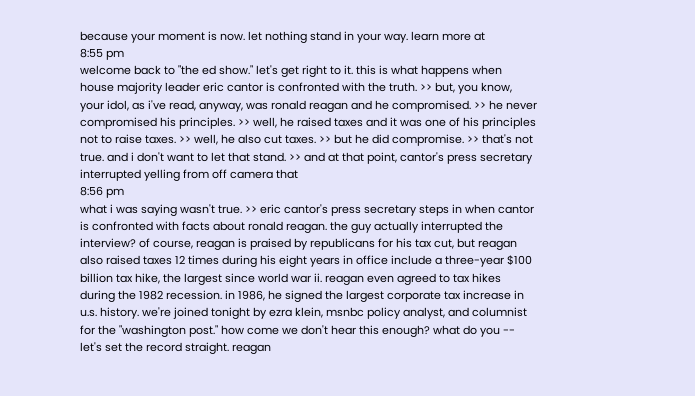because your moment is now. let nothing stand in your way. learn more at
8:55 pm
welcome back to "the ed show." let's get right to it. this is what happens when house majority leader eric cantor is confronted with the truth. >> but, you know, your idol, as i've read, anyway, was ronald reagan and he compromised. >> he never compromised his principles. >> well, he raised taxes and it was one of his principles not to raise taxes. >> well, he also cut taxes. >> but he did compromise. >> that's not true. and i don't want to let that stand. >> and at that point, cantor's press secretary interrupted yelling from off camera that
8:56 pm
what i was saying wasn't true. >> eric cantor's press secretary steps in when cantor is confronted with facts about ronald reagan. the guy actually interrupted the interview? of course, reagan is praised by republicans for his tax cut, but reagan also raised taxes 12 times during his eight years in office include a three-year $100 billion tax hike, the largest since world war ii. reagan even agreed to tax hikes during the 1982 recession. in 1986, he signed the largest corporate tax increase in u.s. history. we're joined tonight by ezra klein, msnbc policy analyst, and columnist for the "washington post." how come we don't hear this enough? what do you -- let's set the record straight. reagan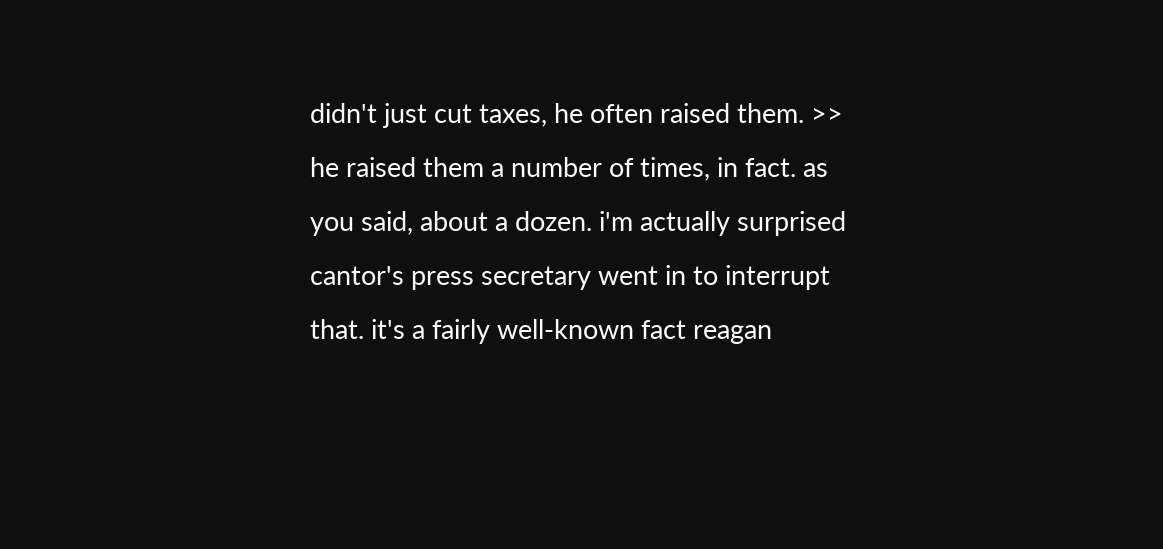didn't just cut taxes, he often raised them. >> he raised them a number of times, in fact. as you said, about a dozen. i'm actually surprised cantor's press secretary went in to interrupt that. it's a fairly well-known fact reagan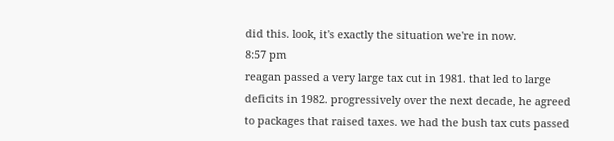did this. look, it's exactly the situation we're in now.
8:57 pm
reagan passed a very large tax cut in 1981. that led to large deficits in 1982. progressively over the next decade, he agreed to packages that raised taxes. we had the bush tax cuts passed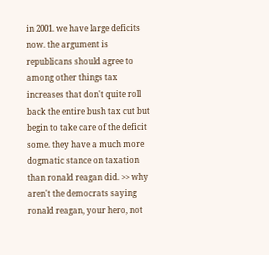in 2001. we have large deficits now. the argument is republicans should agree to among other things tax increases that don't quite roll back the entire bush tax cut but begin to take care of the deficit some. they have a much more dogmatic stance on taxation than ronald reagan did. >> why aren't the democrats saying ronald reagan, your hero, not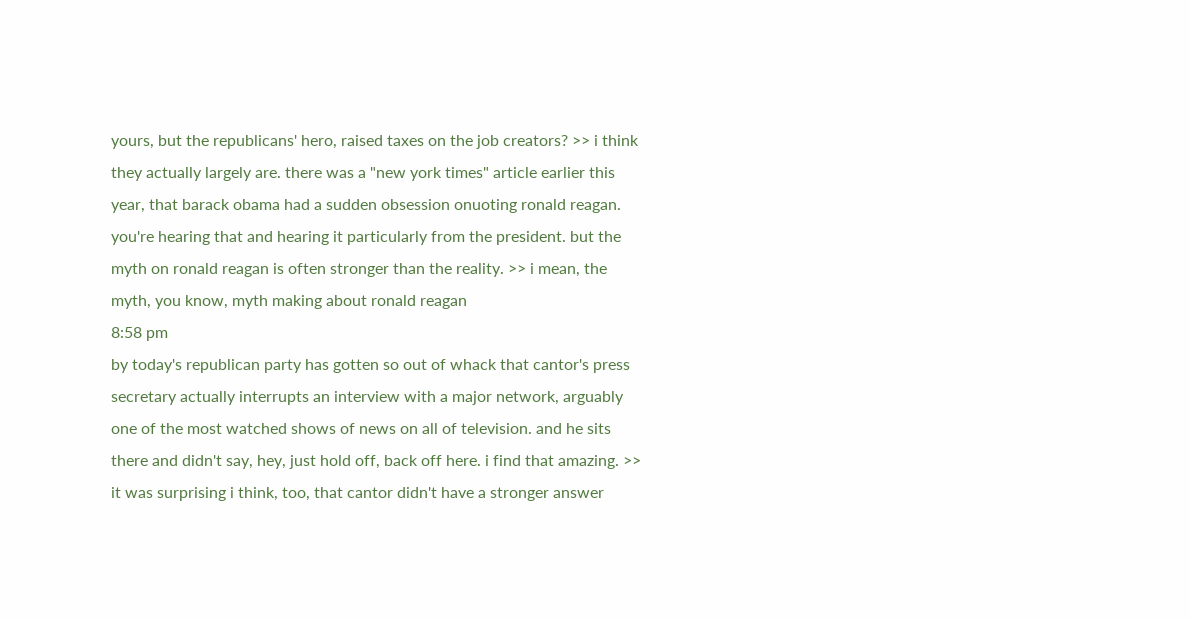yours, but the republicans' hero, raised taxes on the job creators? >> i think they actually largely are. there was a "new york times" article earlier this year, that barack obama had a sudden obsession onuoting ronald reagan. you're hearing that and hearing it particularly from the president. but the myth on ronald reagan is often stronger than the reality. >> i mean, the myth, you know, myth making about ronald reagan
8:58 pm
by today's republican party has gotten so out of whack that cantor's press secretary actually interrupts an interview with a major network, arguably one of the most watched shows of news on all of television. and he sits there and didn't say, hey, just hold off, back off here. i find that amazing. >> it was surprising i think, too, that cantor didn't have a stronger answer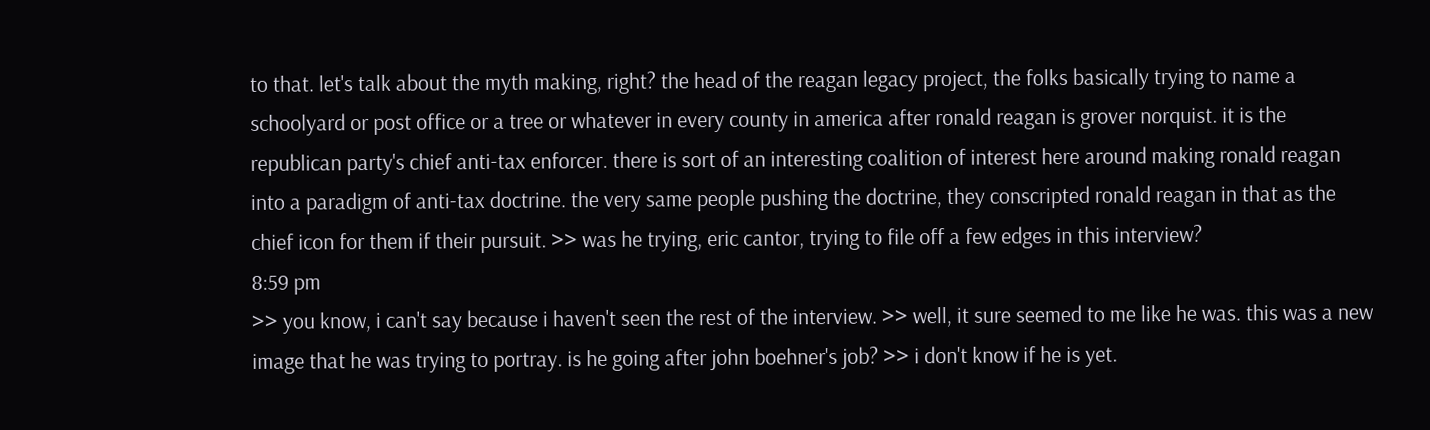to that. let's talk about the myth making, right? the head of the reagan legacy project, the folks basically trying to name a schoolyard or post office or a tree or whatever in every county in america after ronald reagan is grover norquist. it is the republican party's chief anti-tax enforcer. there is sort of an interesting coalition of interest here around making ronald reagan into a paradigm of anti-tax doctrine. the very same people pushing the doctrine, they conscripted ronald reagan in that as the chief icon for them if their pursuit. >> was he trying, eric cantor, trying to file off a few edges in this interview?
8:59 pm
>> you know, i can't say because i haven't seen the rest of the interview. >> well, it sure seemed to me like he was. this was a new image that he was trying to portray. is he going after john boehner's job? >> i don't know if he is yet.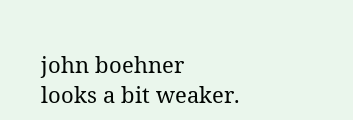john boehner looks a bit weaker.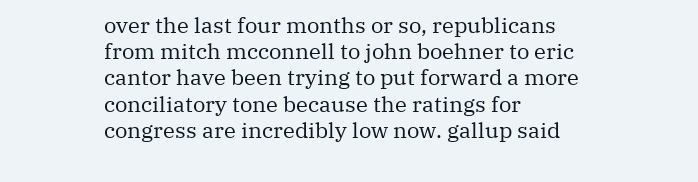over the last four months or so, republicans from mitch mcconnell to john boehner to eric cantor have been trying to put forward a more conciliatory tone because the ratings for congress are incredibly low now. gallup said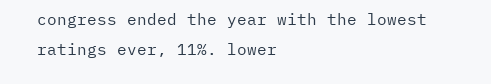congress ended the year with the lowest ratings ever, 11%. lower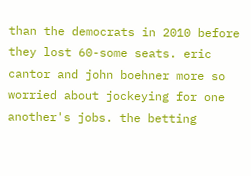than the democrats in 2010 before they lost 60-some seats. eric cantor and john boehner more so worried about jockeying for one another's jobs. the betting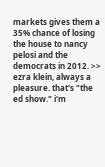markets gives them a 35% chance of losing the house to nancy pelosi and the democrats in 2012. >> ezra klein, always a pleasure. that's "the ed show." i'm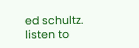ed schultz. listen to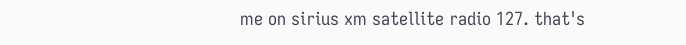me on sirius xm satellite radio 127. that's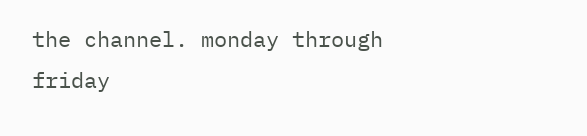the channel. monday through friday